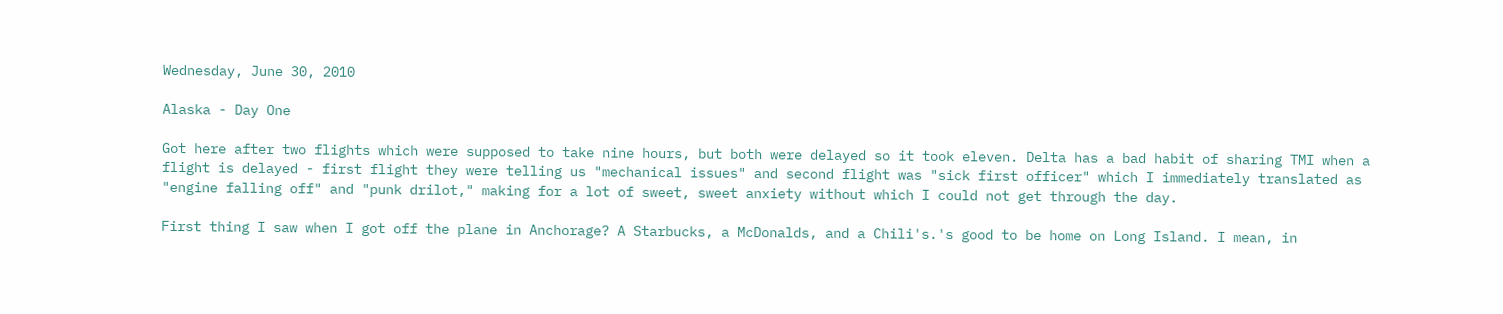Wednesday, June 30, 2010

Alaska - Day One

Got here after two flights which were supposed to take nine hours, but both were delayed so it took eleven. Delta has a bad habit of sharing TMI when a flight is delayed - first flight they were telling us "mechanical issues" and second flight was "sick first officer" which I immediately translated as "engine falling off" and "punk drilot," making for a lot of sweet, sweet anxiety without which I could not get through the day.

First thing I saw when I got off the plane in Anchorage? A Starbucks, a McDonalds, and a Chili's.'s good to be home on Long Island. I mean, in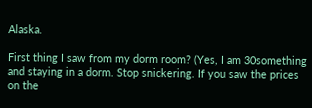Alaska.

First thing I saw from my dorm room? (Yes, I am 30something and staying in a dorm. Stop snickering. If you saw the prices on the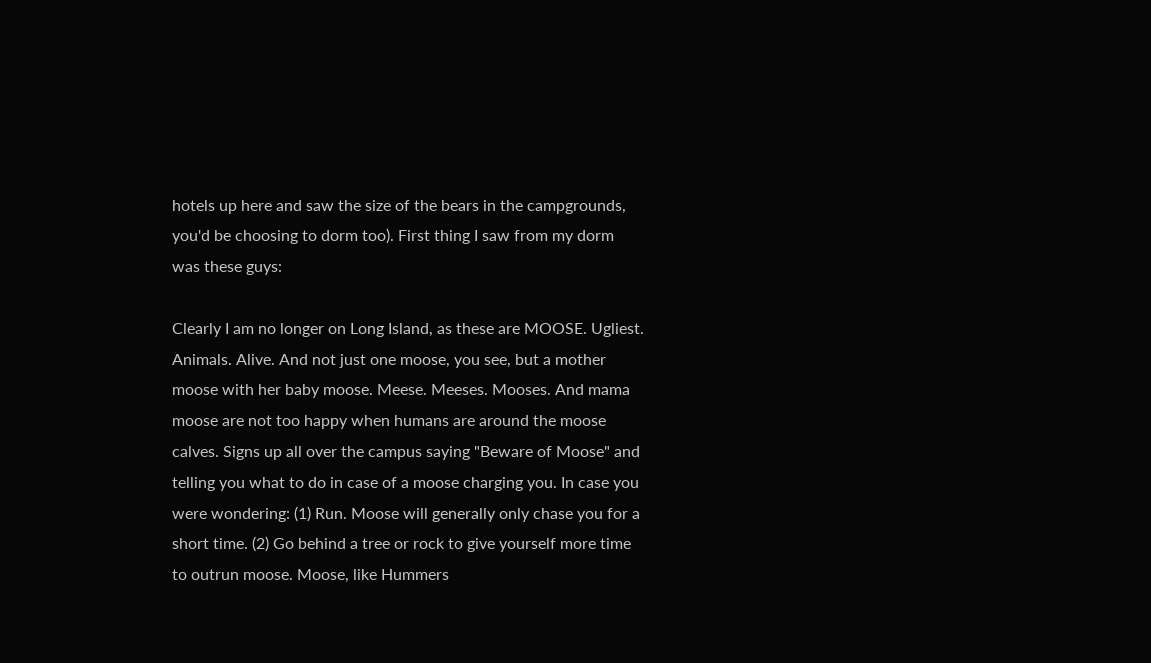hotels up here and saw the size of the bears in the campgrounds, you'd be choosing to dorm too). First thing I saw from my dorm was these guys:

Clearly I am no longer on Long Island, as these are MOOSE. Ugliest. Animals. Alive. And not just one moose, you see, but a mother moose with her baby moose. Meese. Meeses. Mooses. And mama moose are not too happy when humans are around the moose calves. Signs up all over the campus saying "Beware of Moose" and telling you what to do in case of a moose charging you. In case you were wondering: (1) Run. Moose will generally only chase you for a short time. (2) Go behind a tree or rock to give yourself more time to outrun moose. Moose, like Hummers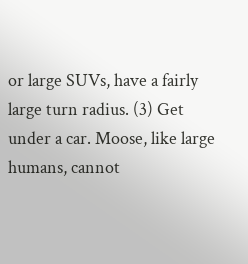or large SUVs, have a fairly large turn radius. (3) Get under a car. Moose, like large humans, cannot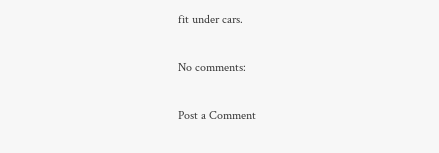fit under cars.

No comments:

Post a Comment